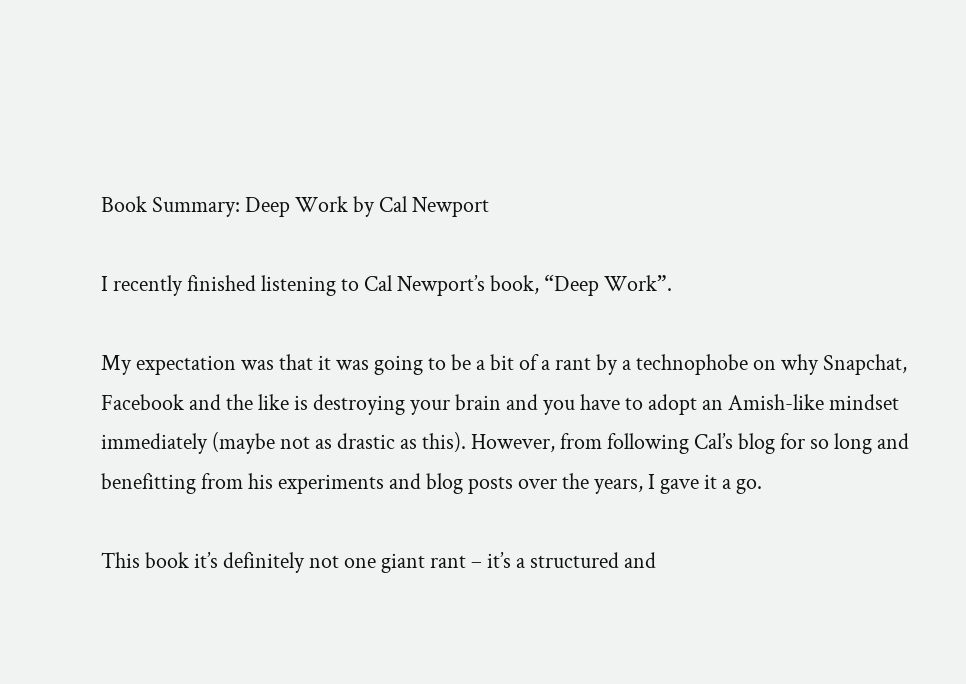Book Summary: Deep Work by Cal Newport

I recently finished listening to Cal Newport’s book, “Deep Work”.

My expectation was that it was going to be a bit of a rant by a technophobe on why Snapchat, Facebook and the like is destroying your brain and you have to adopt an Amish-like mindset immediately (maybe not as drastic as this). However, from following Cal’s blog for so long and benefitting from his experiments and blog posts over the years, I gave it a go.

This book it’s definitely not one giant rant – it’s a structured and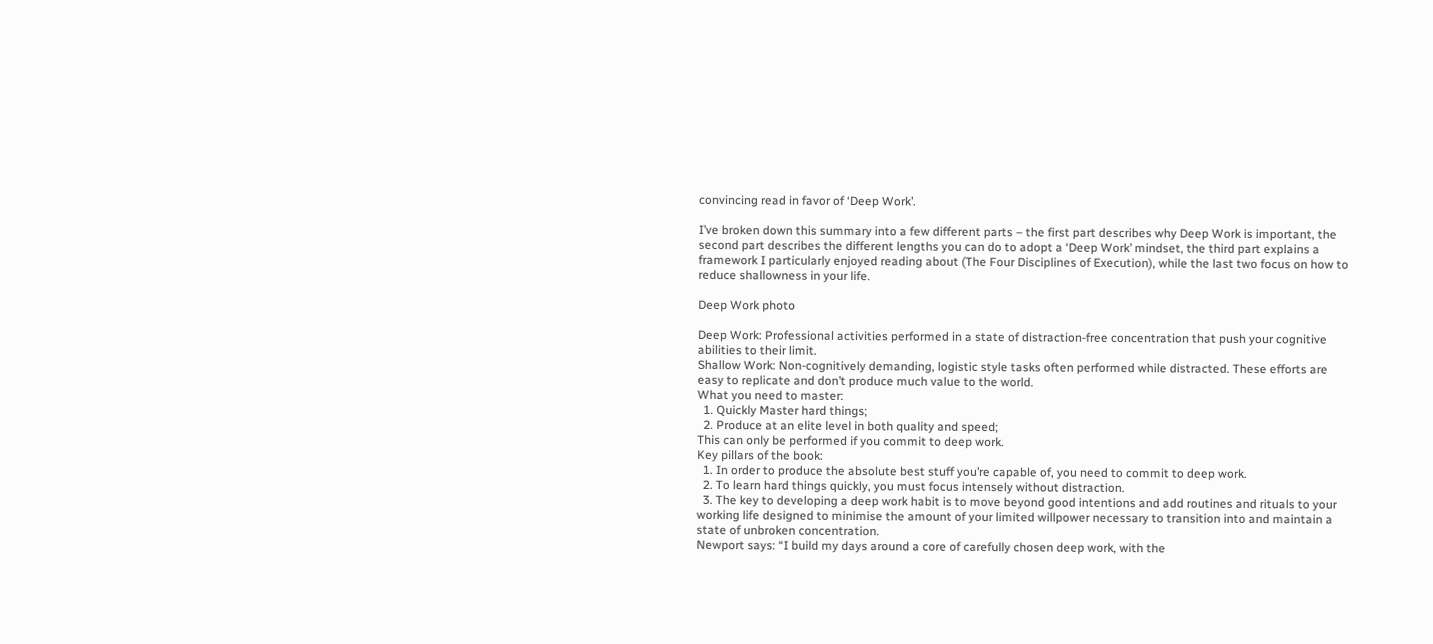convincing read in favor of ‘Deep Work’.

I’ve broken down this summary into a few different parts – the first part describes why Deep Work is important, the second part describes the different lengths you can do to adopt a ‘Deep Work’ mindset, the third part explains a framework I particularly enjoyed reading about (The Four Disciplines of Execution), while the last two focus on how to reduce shallowness in your life.

Deep Work photo

Deep Work: Professional activities performed in a state of distraction-free concentration that push your cognitive abilities to their limit.
Shallow Work: Non-cognitively demanding, logistic style tasks often performed while distracted. These efforts are easy to replicate and don’t produce much value to the world.
What you need to master:
  1. Quickly Master hard things;
  2. Produce at an elite level in both quality and speed;
This can only be performed if you commit to deep work.
Key pillars of the book:
  1. In order to produce the absolute best stuff you’re capable of, you need to commit to deep work.
  2. To learn hard things quickly, you must focus intensely without distraction.
  3. The key to developing a deep work habit is to move beyond good intentions and add routines and rituals to your working life designed to minimise the amount of your limited willpower necessary to transition into and maintain a state of unbroken concentration.
Newport says: “I build my days around a core of carefully chosen deep work, with the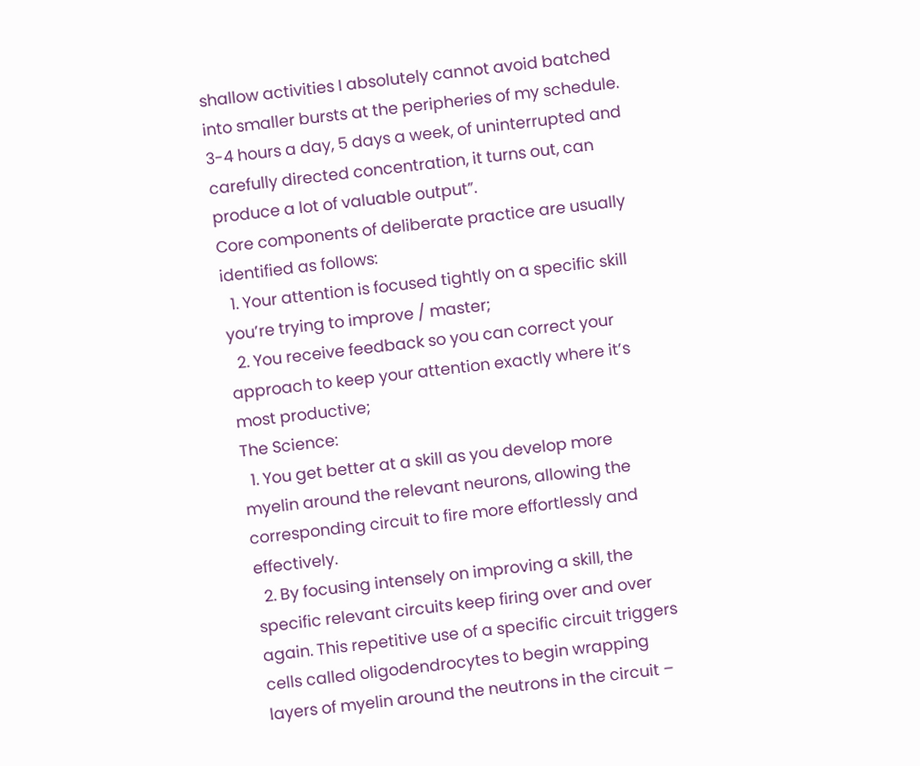shallow activities I absolutely cannot avoid batched into smaller bursts at the peripheries of my schedule. 3-4 hours a day, 5 days a week, of uninterrupted and carefully directed concentration, it turns out, can produce a lot of valuable output”.
Core components of deliberate practice are usually identified as follows:
  1. Your attention is focused tightly on a specific skill you’re trying to improve / master;
  2. You receive feedback so you can correct your approach to keep your attention exactly where it’s most productive;
The Science:
  1. You get better at a skill as you develop more myelin around the relevant neurons, allowing the corresponding circuit to fire more effortlessly and effectively.
  2. By focusing intensely on improving a skill, the specific relevant circuits keep firing over and over again. This repetitive use of a specific circuit triggers cells called oligodendrocytes to begin wrapping layers of myelin around the neutrons in the circuit –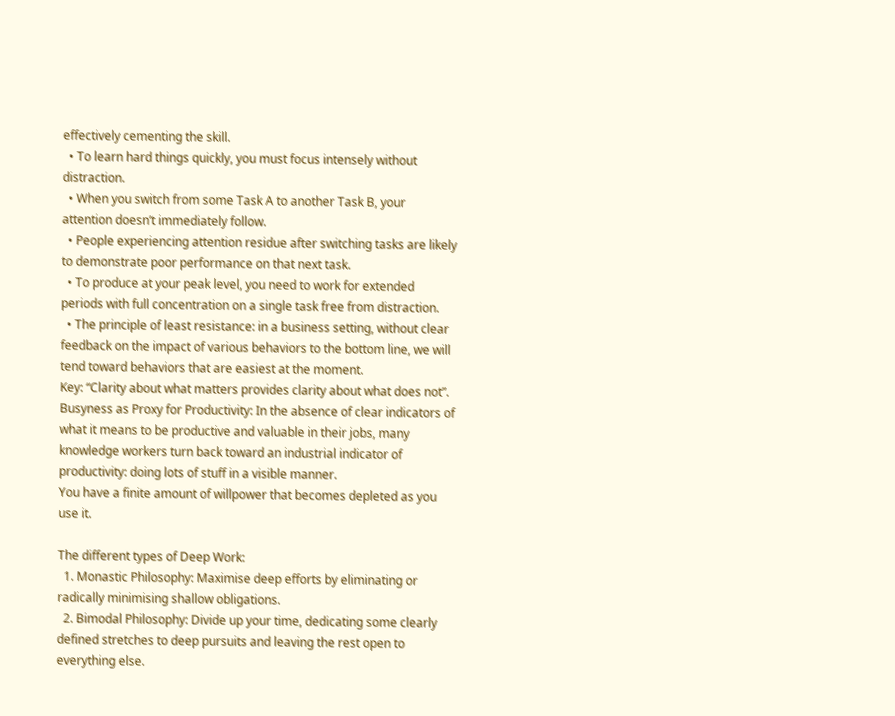effectively cementing the skill.
  • To learn hard things quickly, you must focus intensely without distraction.
  • When you switch from some Task A to another Task B, your attention doesn’t immediately follow.
  • People experiencing attention residue after switching tasks are likely to demonstrate poor performance on that next task.
  • To produce at your peak level, you need to work for extended periods with full concentration on a single task free from distraction.
  • The principle of least resistance: in a business setting, without clear feedback on the impact of various behaviors to the bottom line, we will tend toward behaviors that are easiest at the moment.
Key: “Clarity about what matters provides clarity about what does not”.
Busyness as Proxy for Productivity: In the absence of clear indicators of what it means to be productive and valuable in their jobs, many knowledge workers turn back toward an industrial indicator of productivity: doing lots of stuff in a visible manner.
You have a finite amount of willpower that becomes depleted as you use it.

The different types of Deep Work:
  1. Monastic Philosophy: Maximise deep efforts by eliminating or radically minimising shallow obligations.
  2. Bimodal Philosophy: Divide up your time, dedicating some clearly defined stretches to deep pursuits and leaving the rest open to everything else.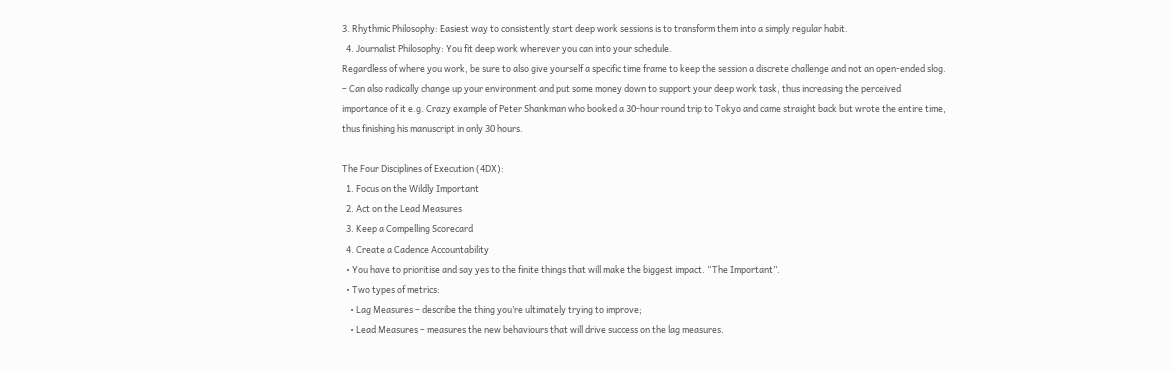3. Rhythmic Philosophy: Easiest way to consistently start deep work sessions is to transform them into a simply regular habit.
  4. Journalist Philosophy: You fit deep work wherever you can into your schedule.
Regardless of where you work, be sure to also give yourself a specific time frame to keep the session a discrete challenge and not an open-ended slog.
– Can also radically change up your environment and put some money down to support your deep work task, thus increasing the perceived importance of it e.g. Crazy example of Peter Shankman who booked a 30-hour round trip to Tokyo and came straight back but wrote the entire time, thus finishing his manuscript in only 30 hours.

The Four Disciplines of Execution (4DX):
  1. Focus on the Wildly Important
  2. Act on the Lead Measures
  3. Keep a Compelling Scorecard
  4. Create a Cadence Accountability
  • You have to prioritise and say yes to the finite things that will make the biggest impact. “The Important”.
  • Two types of metrics:
    • Lag Measures – describe the thing you’re ultimately trying to improve;
    • Lead Measures – measures the new behaviours that will drive success on the lag measures.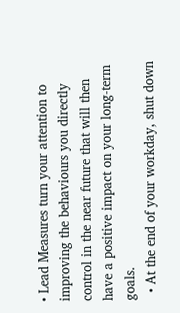• Lead Measures turn your attention to improving the behaviours you directly control in the near future that will then have a positive impact on your long-term goals.
  • At the end of your workday, shut down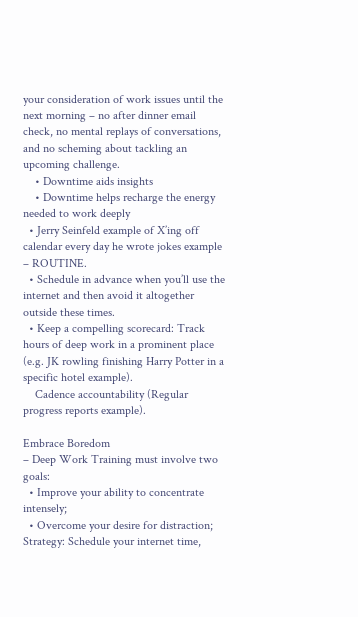your consideration of work issues until the next morning – no after dinner email check, no mental replays of conversations, and no scheming about tackling an upcoming challenge.
    • Downtime aids insights
    • Downtime helps recharge the energy needed to work deeply
  • Jerry Seinfeld example of X’ing off calendar every day he wrote jokes example – ROUTINE.
  • Schedule in advance when you’ll use the internet and then avoid it altogether outside these times.
  • Keep a compelling scorecard: Track hours of deep work in a prominent place (e.g. JK rowling finishing Harry Potter in a specific hotel example).
    Cadence accountability (Regular progress reports example).

Embrace Boredom
– Deep Work Training must involve two goals:
  • Improve your ability to concentrate intensely;
  • Overcome your desire for distraction;
Strategy: Schedule your internet time,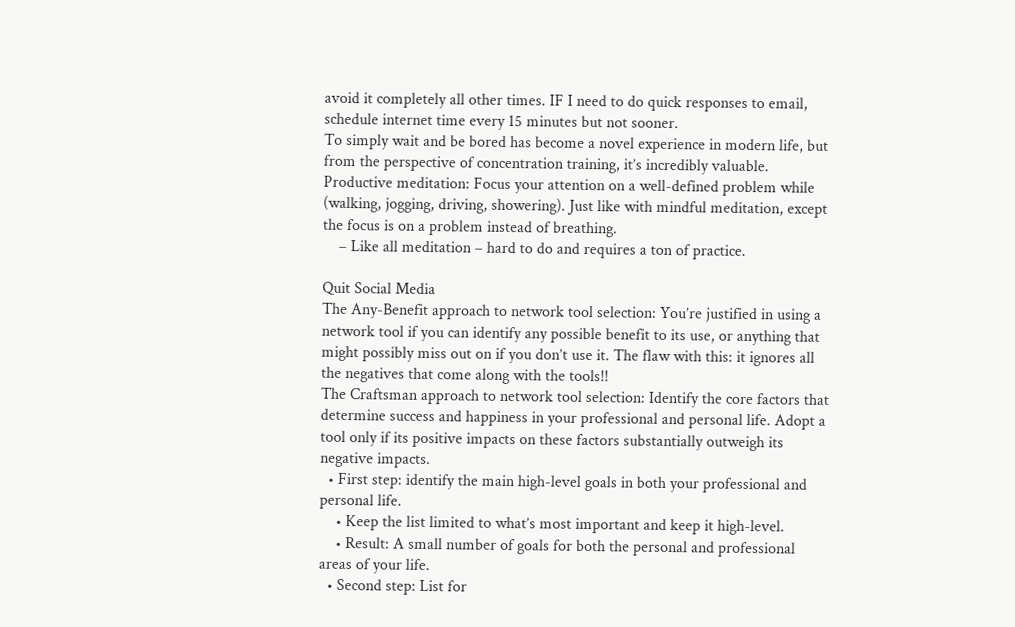avoid it completely all other times. IF I need to do quick responses to email, schedule internet time every 15 minutes but not sooner.
To simply wait and be bored has become a novel experience in modern life, but from the perspective of concentration training, it’s incredibly valuable.
Productive meditation: Focus your attention on a well-defined problem while (walking, jogging, driving, showering). Just like with mindful meditation, except the focus is on a problem instead of breathing.
    – Like all meditation – hard to do and requires a ton of practice.

Quit Social Media
The Any-Benefit approach to network tool selection: You’re justified in using a network tool if you can identify any possible benefit to its use, or anything that might possibly miss out on if you don’t use it. The flaw with this: it ignores all the negatives that come along with the tools!!
The Craftsman approach to network tool selection: Identify the core factors that determine success and happiness in your professional and personal life. Adopt a tool only if its positive impacts on these factors substantially outweigh its negative impacts.
  • First step: identify the main high-level goals in both your professional and personal life.
    • Keep the list limited to what’s most important and keep it high-level.
    • Result: A small number of goals for both the personal and professional areas of your life.
  • Second step: List for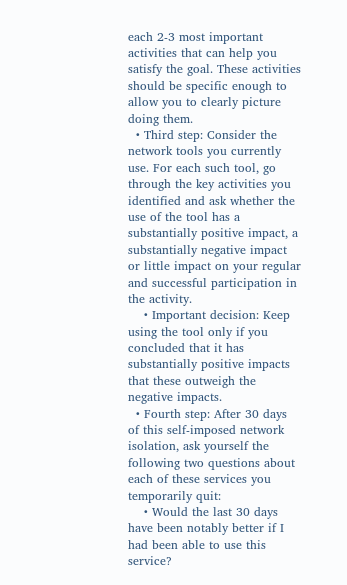each 2-3 most important activities that can help you satisfy the goal. These activities should be specific enough to allow you to clearly picture doing them.
  • Third step: Consider the network tools you currently use. For each such tool, go through the key activities you identified and ask whether the use of the tool has a substantially positive impact, a substantially negative impact or little impact on your regular and successful participation in the activity.
    • Important decision: Keep using the tool only if you concluded that it has substantially positive impacts that these outweigh the negative impacts.
  • Fourth step: After 30 days of this self-imposed network isolation, ask yourself the following two questions about each of these services you temporarily quit:
    • Would the last 30 days have been notably better if I had been able to use this service?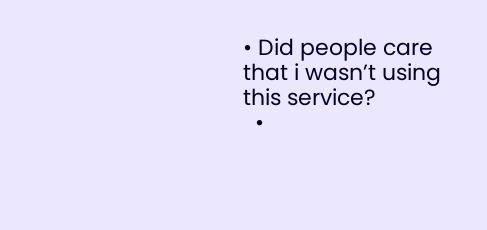• Did people care that i wasn’t using this service?
  •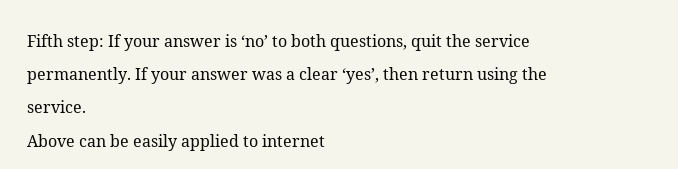Fifth step: If your answer is ‘no’ to both questions, quit the service permanently. If your answer was a clear ‘yes’, then return using the service.
Above can be easily applied to internet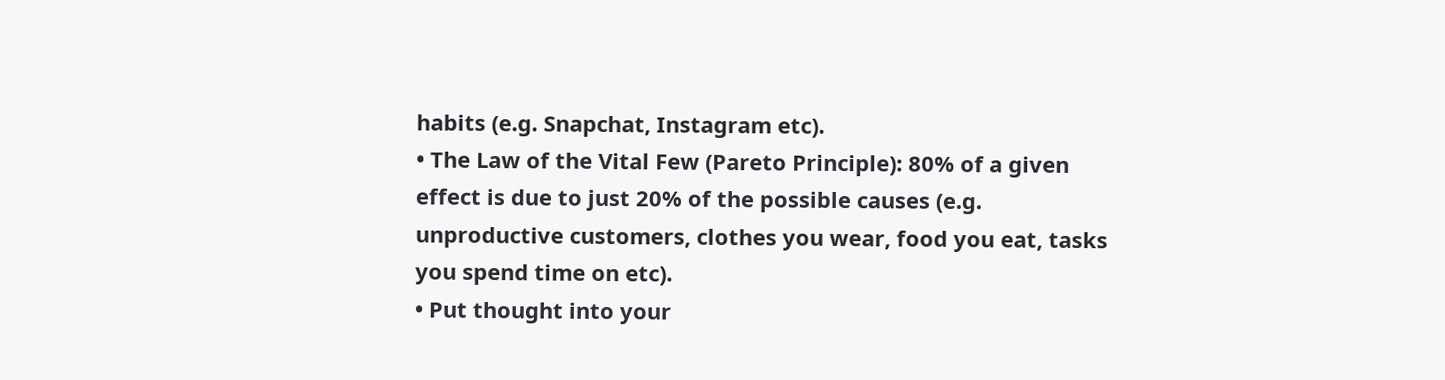habits (e.g. Snapchat, Instagram etc).
• The Law of the Vital Few (Pareto Principle): 80% of a given effect is due to just 20% of the possible causes (e.g. unproductive customers, clothes you wear, food you eat, tasks you spend time on etc).
• Put thought into your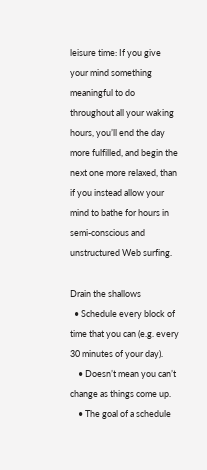leisure time: If you give your mind something meaningful to do throughout all your waking hours, you’ll end the day more fulfilled, and begin the next one more relaxed, than if you instead allow your mind to bathe for hours in semi-conscious and unstructured Web surfing.

Drain the shallows
  • Schedule every block of time that you can (e.g. every 30 minutes of your day).
    • Doesn’t mean you can’t change as things come up.
    • The goal of a schedule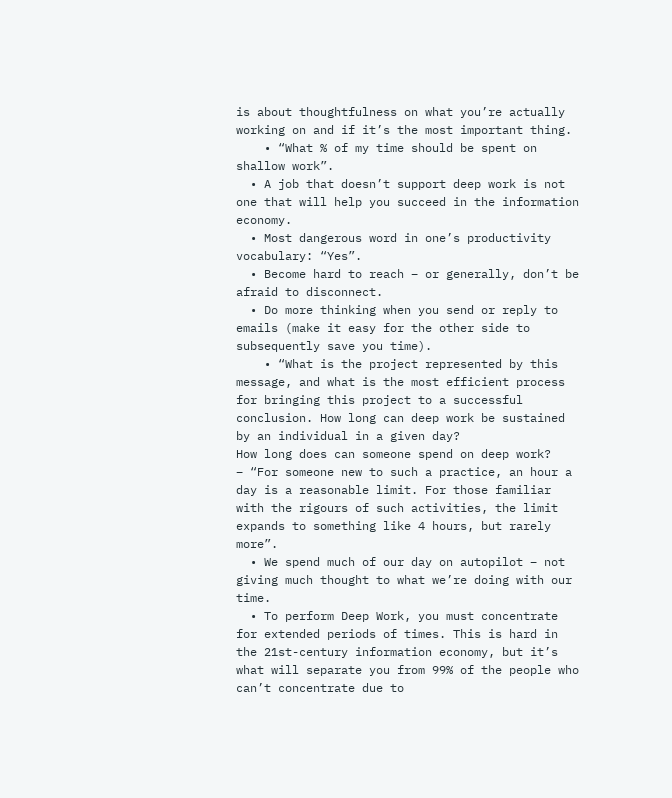is about thoughtfulness on what you’re actually working on and if it’s the most important thing.
    • “What % of my time should be spent on shallow work”.
  • A job that doesn’t support deep work is not one that will help you succeed in the information economy.
  • Most dangerous word in one’s productivity vocabulary: “Yes”.
  • Become hard to reach – or generally, don’t be afraid to disconnect.
  • Do more thinking when you send or reply to emails (make it easy for the other side to subsequently save you time).
    • “What is the project represented by this message, and what is the most efficient process for bringing this project to a successful conclusion. How long can deep work be sustained by an individual in a given day?
How long does can someone spend on deep work?
– “For someone new to such a practice, an hour a day is a reasonable limit. For those familiar with the rigours of such activities, the limit expands to something like 4 hours, but rarely more”.
  • We spend much of our day on autopilot – not giving much thought to what we’re doing with our time.
  • To perform Deep Work, you must concentrate for extended periods of times. This is hard in the 21st-century information economy, but it’s what will separate you from 99% of the people who can’t concentrate due to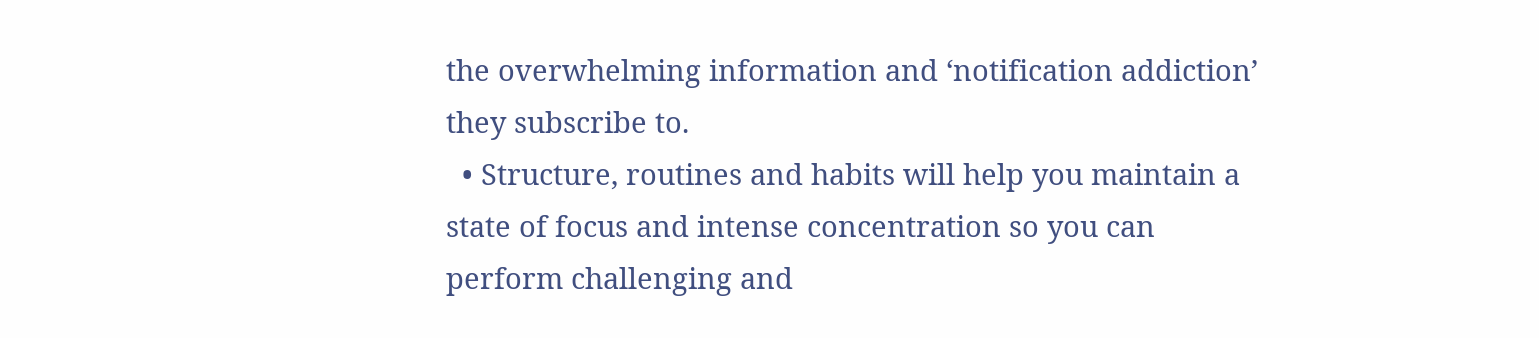the overwhelming information and ‘notification addiction’ they subscribe to.
  • Structure, routines and habits will help you maintain a state of focus and intense concentration so you can perform challenging and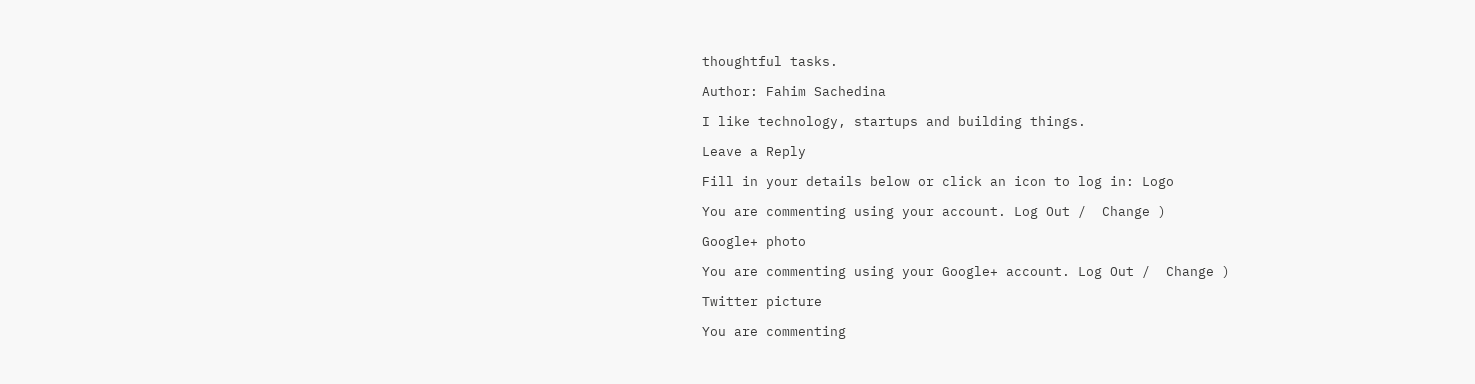thoughtful tasks.

Author: Fahim Sachedina

I like technology, startups and building things.

Leave a Reply

Fill in your details below or click an icon to log in: Logo

You are commenting using your account. Log Out /  Change )

Google+ photo

You are commenting using your Google+ account. Log Out /  Change )

Twitter picture

You are commenting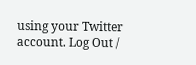using your Twitter account. Log Out /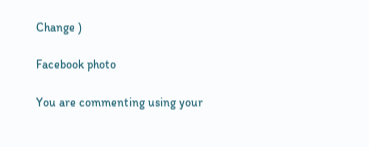Change )

Facebook photo

You are commenting using your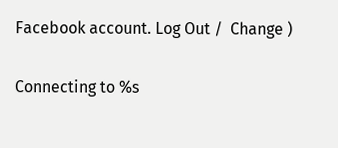Facebook account. Log Out /  Change )

Connecting to %s